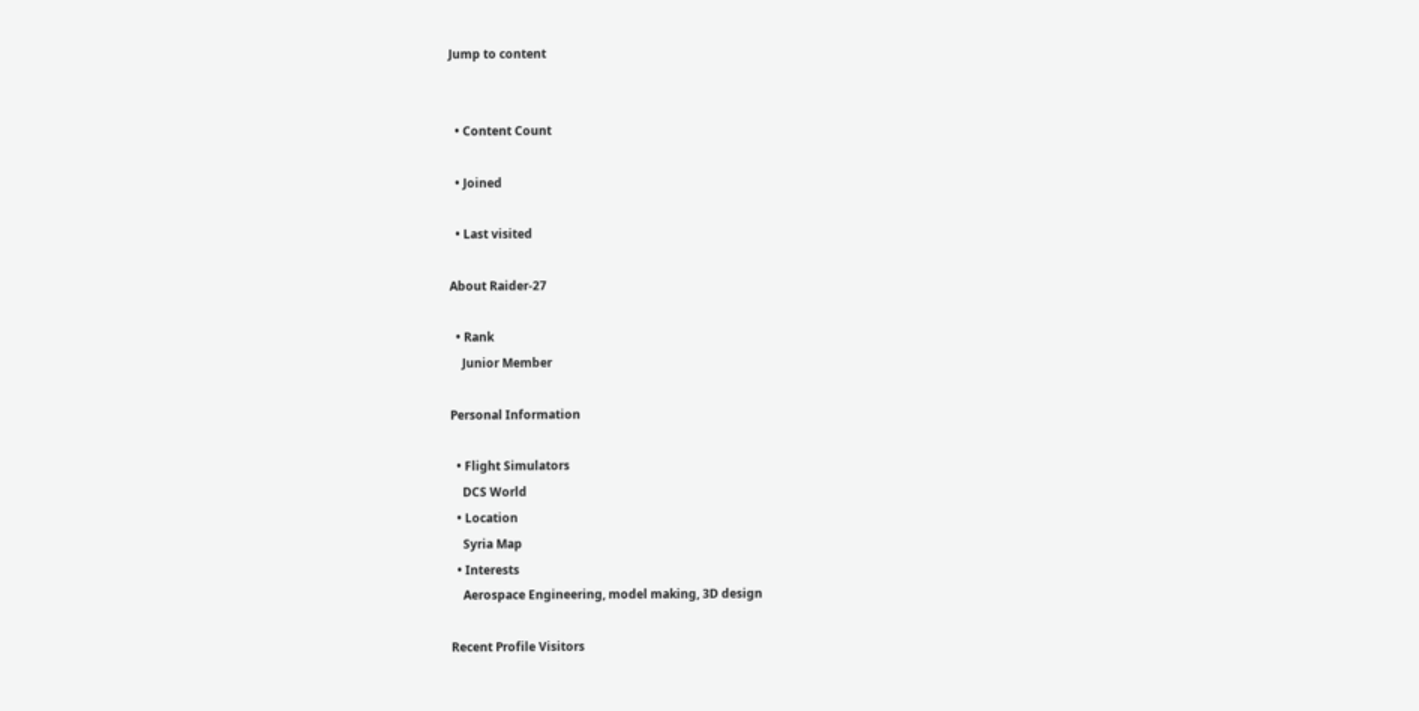Jump to content


  • Content Count

  • Joined

  • Last visited

About Raider-27

  • Rank
    Junior Member

Personal Information

  • Flight Simulators
    DCS World
  • Location
    Syria Map
  • Interests
    Aerospace Engineering, model making, 3D design

Recent Profile Visitors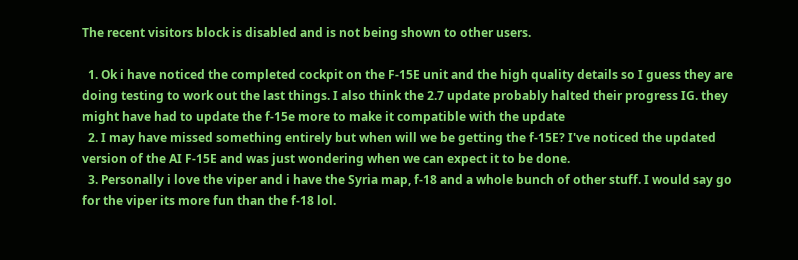The recent visitors block is disabled and is not being shown to other users.

  1. Ok i have noticed the completed cockpit on the F-15E unit and the high quality details so I guess they are doing testing to work out the last things. I also think the 2.7 update probably halted their progress IG. they might have had to update the f-15e more to make it compatible with the update
  2. I may have missed something entirely but when will we be getting the f-15E? I've noticed the updated version of the AI F-15E and was just wondering when we can expect it to be done.
  3. Personally i love the viper and i have the Syria map, f-18 and a whole bunch of other stuff. I would say go for the viper its more fun than the f-18 lol.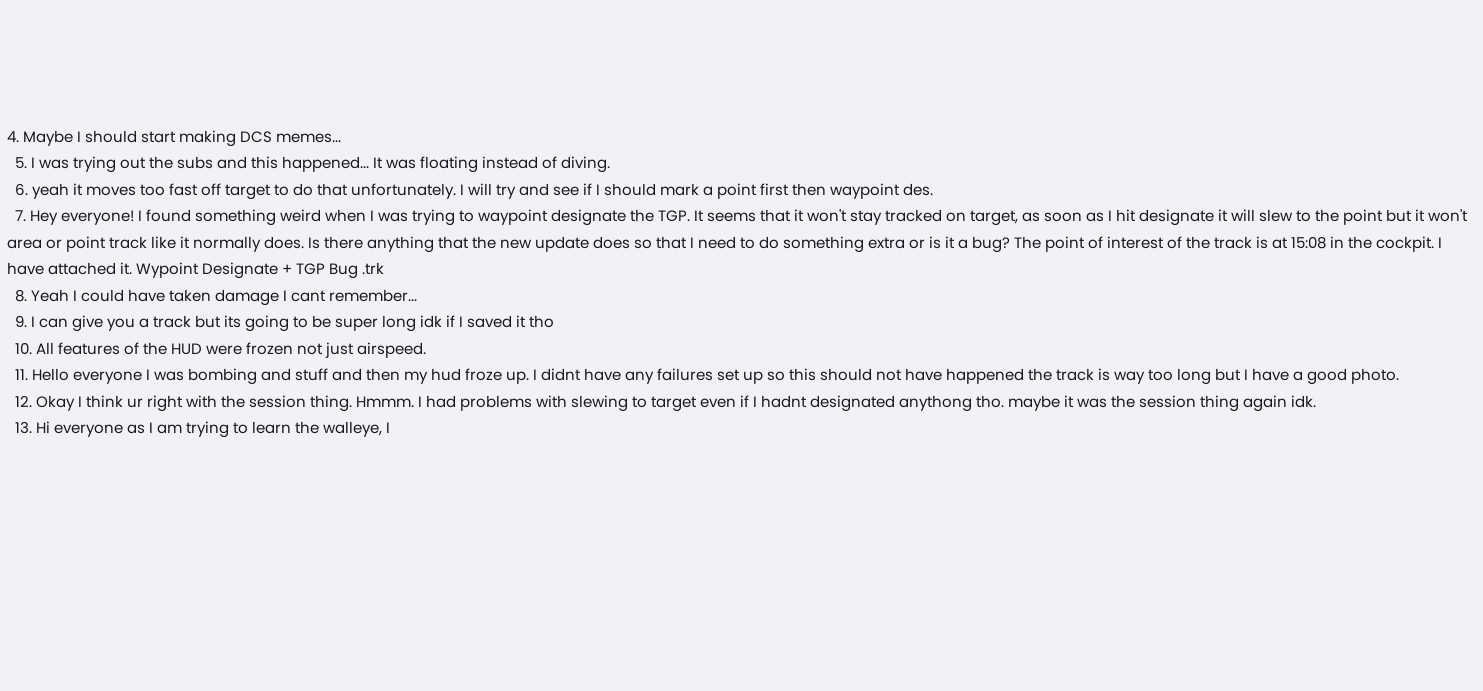4. Maybe I should start making DCS memes...
  5. I was trying out the subs and this happened... It was floating instead of diving.
  6. yeah it moves too fast off target to do that unfortunately. I will try and see if I should mark a point first then waypoint des.
  7. Hey everyone! I found something weird when I was trying to waypoint designate the TGP. It seems that it won't stay tracked on target, as soon as I hit designate it will slew to the point but it won't area or point track like it normally does. Is there anything that the new update does so that I need to do something extra or is it a bug? The point of interest of the track is at 15:08 in the cockpit. I have attached it. Wypoint Designate + TGP Bug .trk
  8. Yeah I could have taken damage I cant remember...
  9. I can give you a track but its going to be super long idk if I saved it tho
  10. All features of the HUD were frozen not just airspeed.
  11. Hello everyone I was bombing and stuff and then my hud froze up. I didnt have any failures set up so this should not have happened the track is way too long but I have a good photo.
  12. Okay I think ur right with the session thing. Hmmm. I had problems with slewing to target even if I hadnt designated anythong tho. maybe it was the session thing again idk.
  13. Hi everyone as I am trying to learn the walleye, I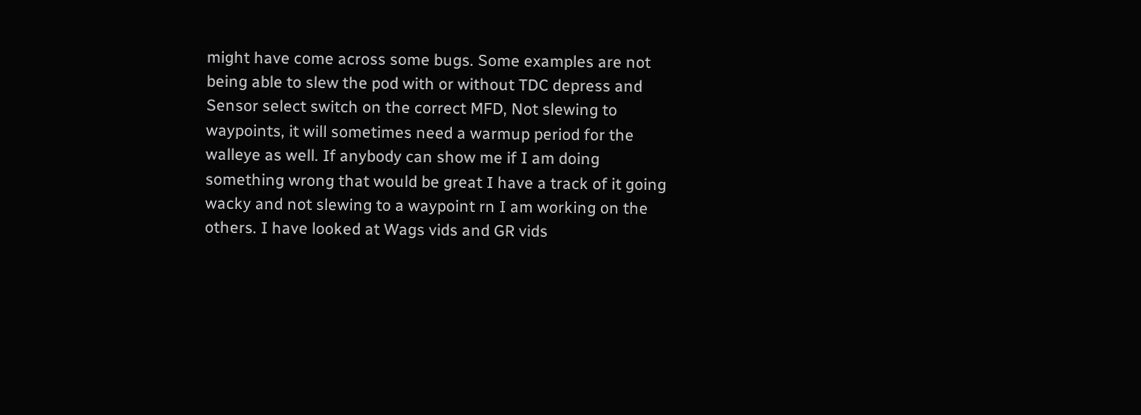might have come across some bugs. Some examples are not being able to slew the pod with or without TDC depress and Sensor select switch on the correct MFD, Not slewing to waypoints, it will sometimes need a warmup period for the walleye as well. If anybody can show me if I am doing something wrong that would be great I have a track of it going wacky and not slewing to a waypoint rn I am working on the others. I have looked at Wags vids and GR vids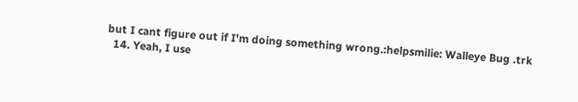but I cant figure out if I'm doing something wrong.:helpsmilie: Walleye Bug .trk
  14. Yeah, I use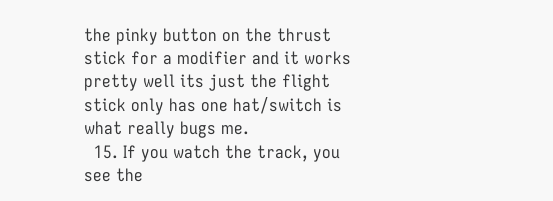the pinky button on the thrust stick for a modifier and it works pretty well its just the flight stick only has one hat/switch is what really bugs me.
  15. If you watch the track, you see the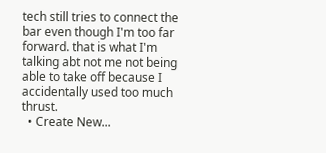tech still tries to connect the bar even though I'm too far forward. that is what I'm talking abt not me not being able to take off because I accidentally used too much thrust.
  • Create New...